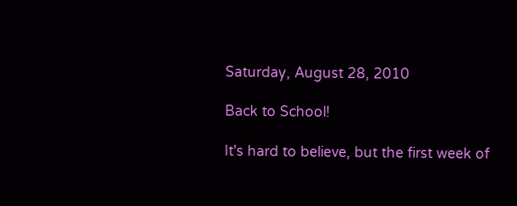Saturday, August 28, 2010

Back to School!

It's hard to believe, but the first week of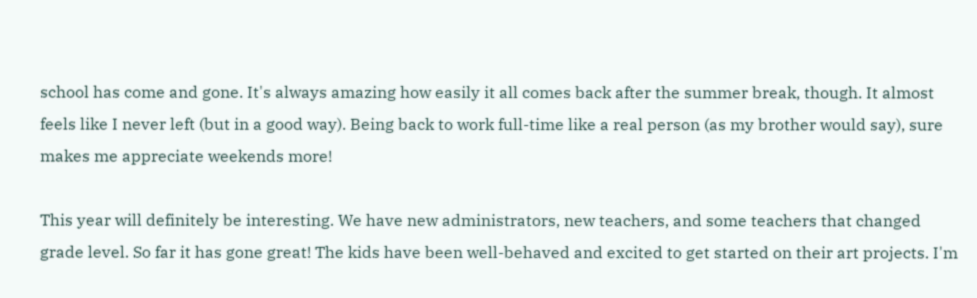school has come and gone. It's always amazing how easily it all comes back after the summer break, though. It almost feels like I never left (but in a good way). Being back to work full-time like a real person (as my brother would say), sure makes me appreciate weekends more!

This year will definitely be interesting. We have new administrators, new teachers, and some teachers that changed grade level. So far it has gone great! The kids have been well-behaved and excited to get started on their art projects. I'm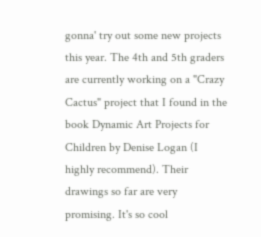gonna' try out some new projects this year. The 4th and 5th graders are currently working on a "Crazy Cactus" project that I found in the book Dynamic Art Projects for Children by Denise Logan (I highly recommend). Their drawings so far are very promising. It's so cool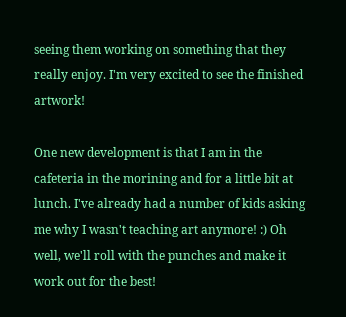seeing them working on something that they really enjoy. I'm very excited to see the finished artwork!

One new development is that I am in the cafeteria in the morining and for a little bit at lunch. I've already had a number of kids asking me why I wasn't teaching art anymore! :) Oh well, we'll roll with the punches and make it work out for the best!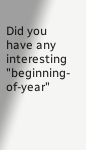Did you have any interesting "beginning-of-year"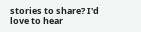stories to share? I'd love to hear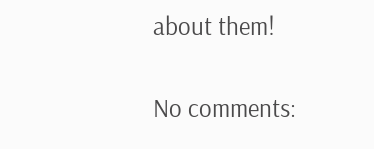about them!


No comments: